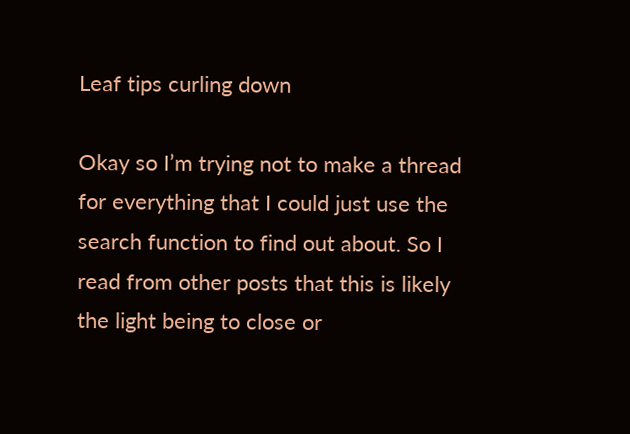Leaf tips curling down

Okay so I’m trying not to make a thread for everything that I could just use the search function to find out about. So I read from other posts that this is likely the light being to close or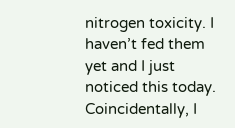nitrogen toxicity. I haven’t fed them yet and I just noticed this today. Coincidentally, I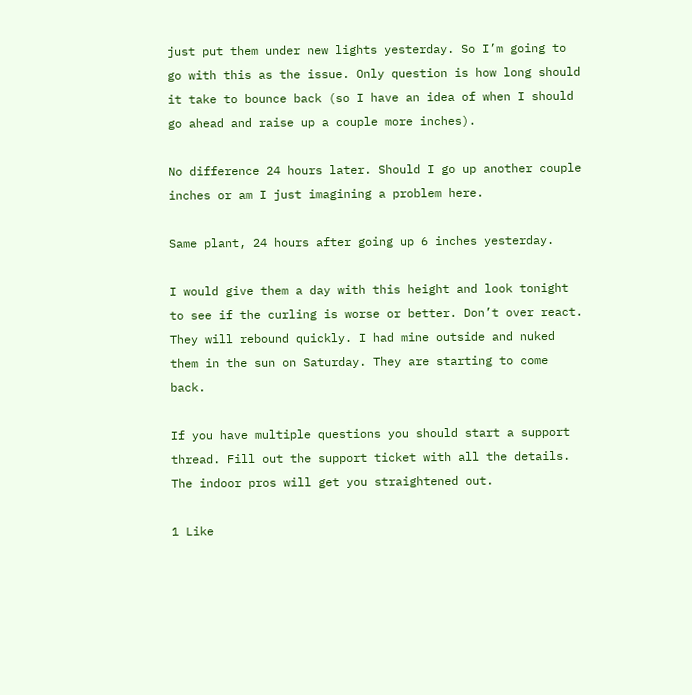just put them under new lights yesterday. So I’m going to go with this as the issue. Only question is how long should it take to bounce back (so I have an idea of when I should go ahead and raise up a couple more inches).

No difference 24 hours later. Should I go up another couple inches or am I just imagining a problem here.

Same plant, 24 hours after going up 6 inches yesterday.

I would give them a day with this height and look tonight to see if the curling is worse or better. Don’t over react. They will rebound quickly. I had mine outside and nuked them in the sun on Saturday. They are starting to come back.

If you have multiple questions you should start a support thread. Fill out the support ticket with all the details. The indoor pros will get you straightened out.

1 Like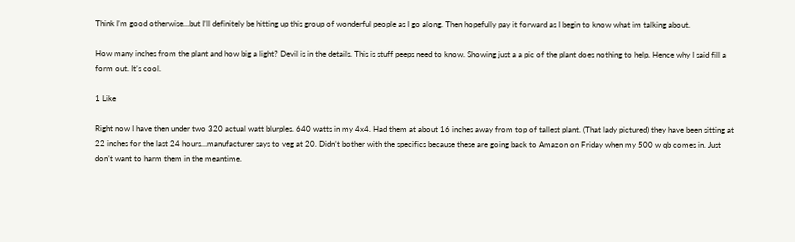Think I’m good otherwise…but I’ll definitely be hitting up this group of wonderful people as I go along. Then hopefully pay it forward as I begin to know what im talking about.

How many inches from the plant and how big a light? Devil is in the details. This is stuff peeps need to know. Showing just a a pic of the plant does nothing to help. Hence why I said fill a form out. It’s cool.

1 Like

Right now I have then under two 320 actual watt blurples. 640 watts in my 4x4. Had them at about 16 inches away from top of tallest plant. (That lady pictured) they have been sitting at 22 inches for the last 24 hours…manufacturer says to veg at 20. Didn’t bother with the specifics because these are going back to Amazon on Friday when my 500 w qb comes in. Just don’t want to harm them in the meantime.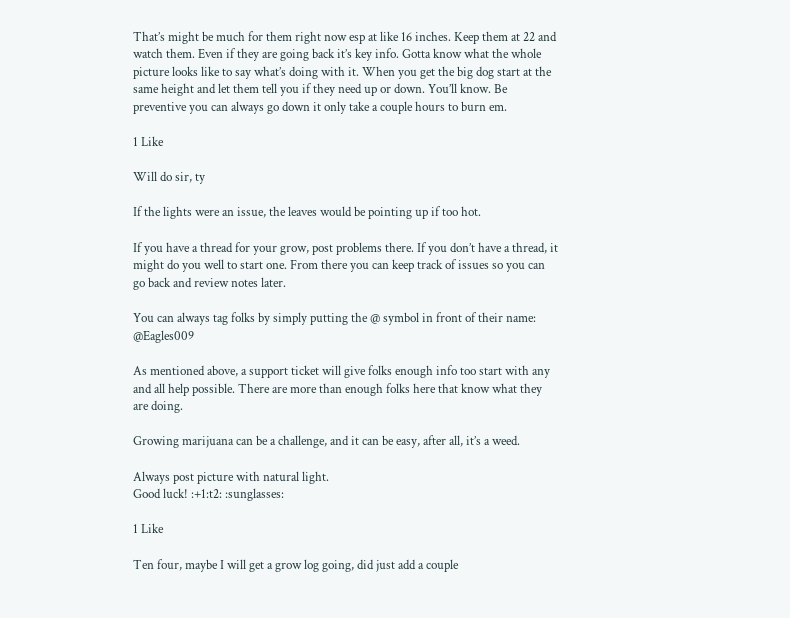That’s might be much for them right now esp at like 16 inches. Keep them at 22 and watch them. Even if they are going back it’s key info. Gotta know what the whole picture looks like to say what’s doing with it. When you get the big dog start at the same height and let them tell you if they need up or down. You’ll know. Be preventive you can always go down it only take a couple hours to burn em.

1 Like

Will do sir, ty

If the lights were an issue, the leaves would be pointing up if too hot.

If you have a thread for your grow, post problems there. If you don’t have a thread, it might do you well to start one. From there you can keep track of issues so you can go back and review notes later.

You can always tag folks by simply putting the @ symbol in front of their name: @Eagles009

As mentioned above, a support ticket will give folks enough info too start with any and all help possible. There are more than enough folks here that know what they are doing.

Growing marijuana can be a challenge, and it can be easy, after all, it’s a weed.

Always post picture with natural light.
Good luck! :+1:t2: :sunglasses:

1 Like

Ten four, maybe I will get a grow log going, did just add a couple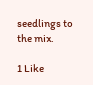seedlings to the mix.

1 Like